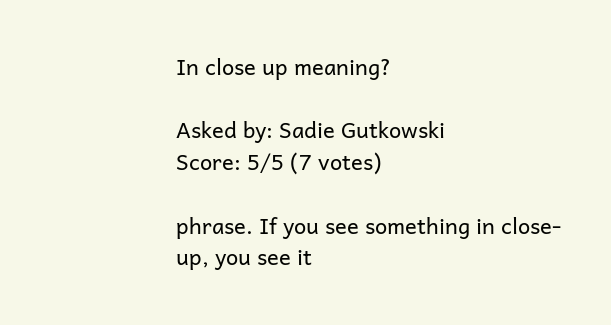In close up meaning?

Asked by: Sadie Gutkowski
Score: 5/5 (7 votes)

phrase. If you see something in close-up, you see it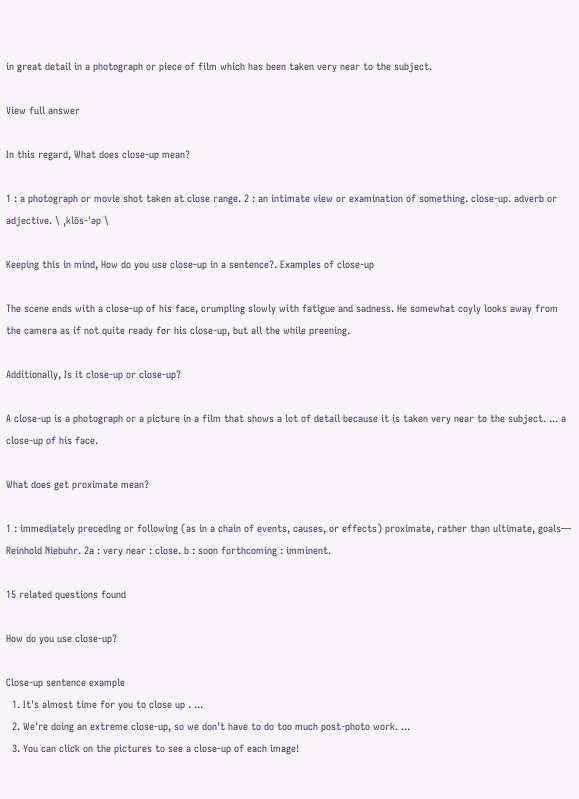in great detail in a photograph or piece of film which has been taken very near to the subject.

View full answer

In this regard, What does close-up mean?

1 : a photograph or movie shot taken at close range. 2 : an intimate view or examination of something. close-up. adverb or adjective. \ ˌklōs-ˈəp \

Keeping this in mind, How do you use close-up in a sentence?. Examples of close-up

The scene ends with a close-up of his face, crumpling slowly with fatigue and sadness. He somewhat coyly looks away from the camera as if not quite ready for his close-up, but all the while preening.

Additionally, Is it close-up or close-up?

A close-up is a photograph or a picture in a film that shows a lot of detail because it is taken very near to the subject. ... a close-up of his face.

What does get proximate mean?

1 : immediately preceding or following (as in a chain of events, causes, or effects) proximate, rather than ultimate, goals— Reinhold Niebuhr. 2a : very near : close. b : soon forthcoming : imminent.

15 related questions found

How do you use close-up?

Close-up sentence example
  1. It's almost time for you to close up . ...
  2. We're doing an extreme close-up, so we don't have to do too much post-photo work. ...
  3. You can click on the pictures to see a close-up of each image!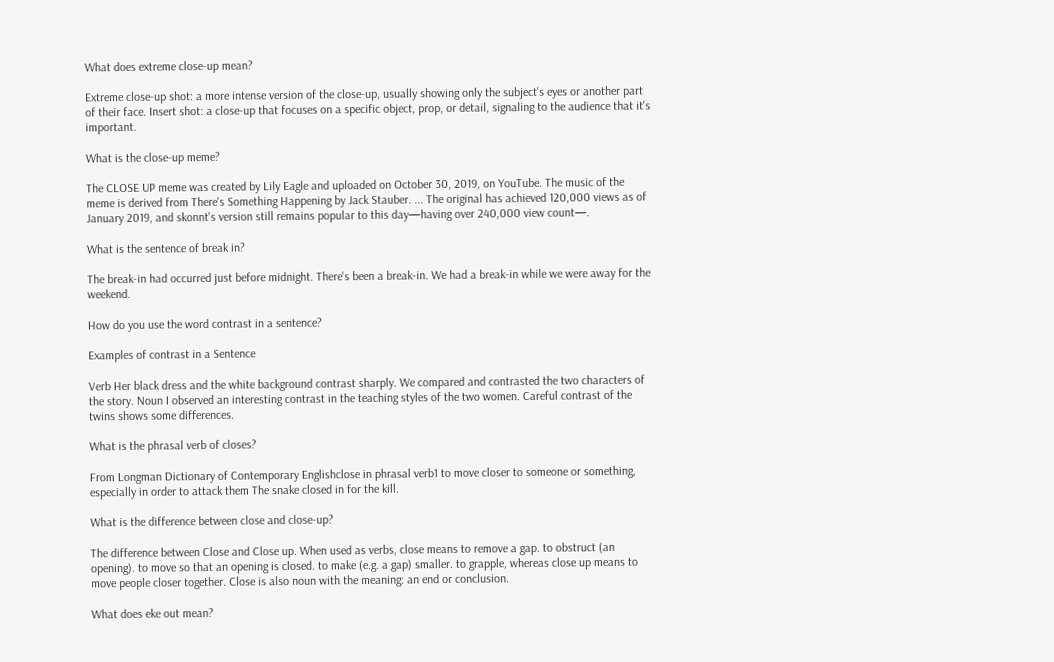What does extreme close-up mean?

Extreme close-up shot: a more intense version of the close-up, usually showing only the subject's eyes or another part of their face. Insert shot: a close-up that focuses on a specific object, prop, or detail, signaling to the audience that it's important.

What is the close-up meme?

The CLOSE UP meme was created by Lily Eagle and uploaded on October 30, 2019, on YouTube. The music of the meme is derived from There's Something Happening by Jack Stauber. ... The original has achieved 120,000 views as of January 2019, and skonnt's version still remains popular to this day—having over 240,000 view count—.

What is the sentence of break in?

The break-in had occurred just before midnight. There's been a break-in. We had a break-in while we were away for the weekend.

How do you use the word contrast in a sentence?

Examples of contrast in a Sentence

Verb Her black dress and the white background contrast sharply. We compared and contrasted the two characters of the story. Noun I observed an interesting contrast in the teaching styles of the two women. Careful contrast of the twins shows some differences.

What is the phrasal verb of closes?

From Longman Dictionary of Contemporary Englishclose in phrasal verb1 to move closer to someone or something, especially in order to attack them The snake closed in for the kill.

What is the difference between close and close-up?

The difference between Close and Close up. When used as verbs, close means to remove a gap. to obstruct (an opening). to move so that an opening is closed. to make (e.g. a gap) smaller. to grapple, whereas close up means to move people closer together. Close is also noun with the meaning: an end or conclusion.

What does eke out mean?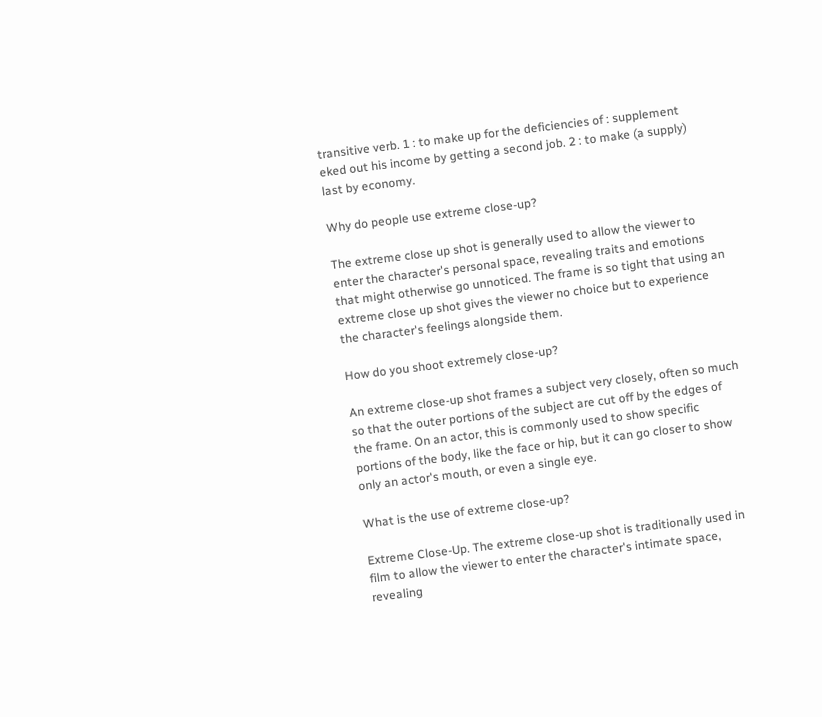transitive verb. 1 : to make up for the deficiencies of : supplement eked out his income by getting a second job. 2 : to make (a supply) last by economy.

Why do people use extreme close-up?

The extreme close up shot is generally used to allow the viewer to enter the character's personal space, revealing traits and emotions that might otherwise go unnoticed. The frame is so tight that using an extreme close up shot gives the viewer no choice but to experience the character's feelings alongside them.

How do you shoot extremely close-up?

An extreme close-up shot frames a subject very closely, often so much so that the outer portions of the subject are cut off by the edges of the frame. On an actor, this is commonly used to show specific portions of the body, like the face or hip, but it can go closer to show only an actor's mouth, or even a single eye.

What is the use of extreme close-up?

Extreme Close-Up. The extreme close-up shot is traditionally used in film to allow the viewer to enter the character's intimate space, revealing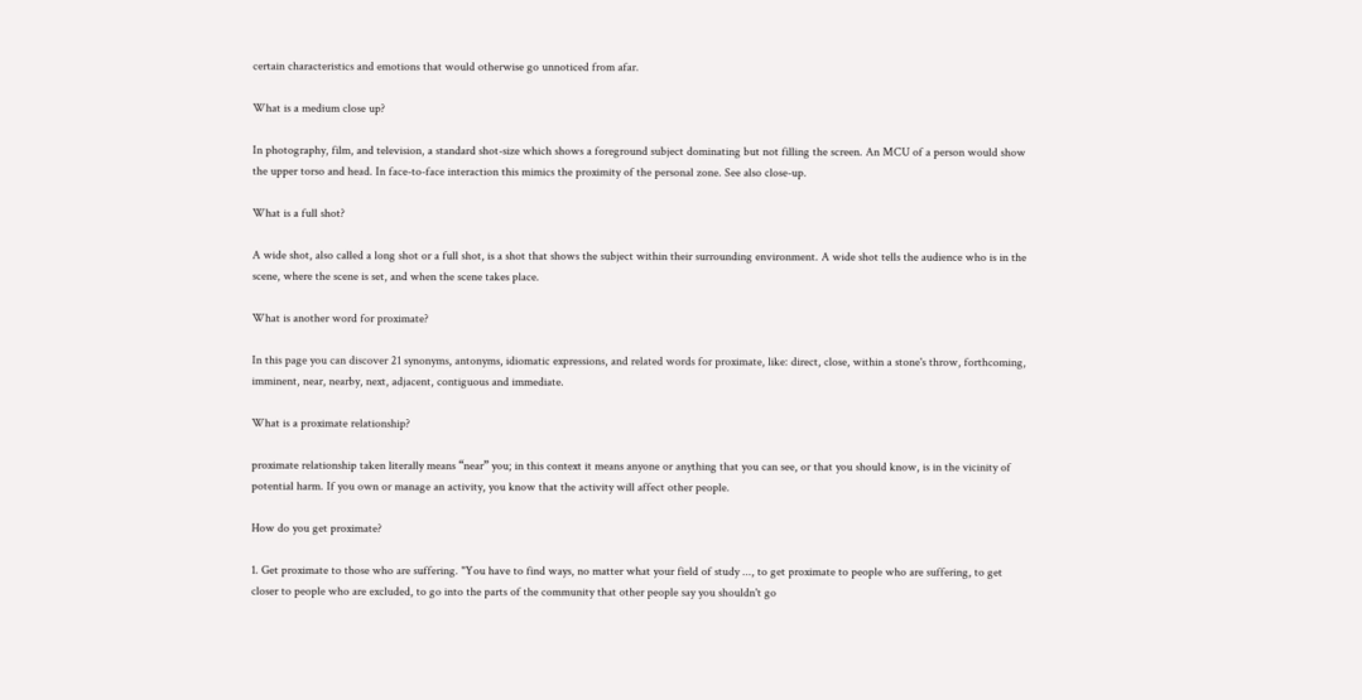certain characteristics and emotions that would otherwise go unnoticed from afar.

What is a medium close up?

In photography, film, and television, a standard shot-size which shows a foreground subject dominating but not filling the screen. An MCU of a person would show the upper torso and head. In face-to-face interaction this mimics the proximity of the personal zone. See also close-up.

What is a full shot?

A wide shot, also called a long shot or a full shot, is a shot that shows the subject within their surrounding environment. A wide shot tells the audience who is in the scene, where the scene is set, and when the scene takes place.

What is another word for proximate?

In this page you can discover 21 synonyms, antonyms, idiomatic expressions, and related words for proximate, like: direct, close, within a stone's throw, forthcoming, imminent, near, nearby, next, adjacent, contiguous and immediate.

What is a proximate relationship?

proximate relationship taken literally means “near” you; in this context it means anyone or anything that you can see, or that you should know, is in the vicinity of potential harm. If you own or manage an activity, you know that the activity will affect other people.

How do you get proximate?

1. Get proximate to those who are suffering. "You have to find ways, no matter what your field of study ..., to get proximate to people who are suffering, to get closer to people who are excluded, to go into the parts of the community that other people say you shouldn't go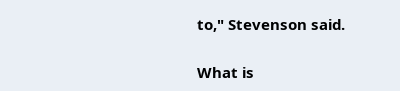to," Stevenson said.

What is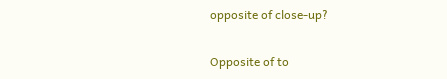opposite of close-up?

Opposite of to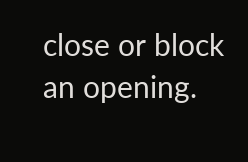close or block an opening.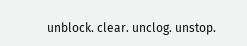unblock. clear. unclog. unstop.